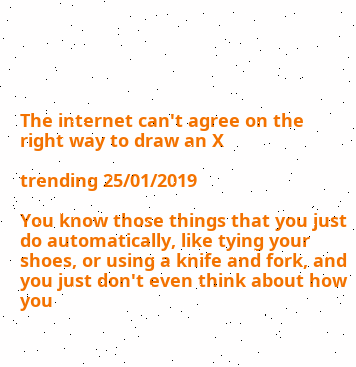The internet can't agree on the right way to draw an X

trending 25/01/2019

You know those things that you just do automatically, like tying your shoes, or using a knife and fork, and you just don't even think about how you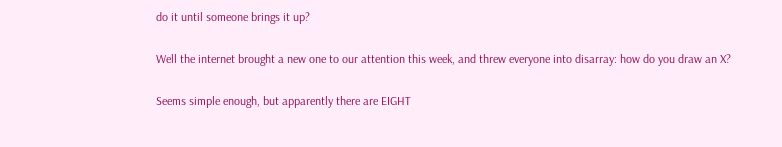do it until someone brings it up?

Well the internet brought a new one to our attention this week, and threw everyone into disarray: how do you draw an X?

Seems simple enough, but apparently there are EIGHT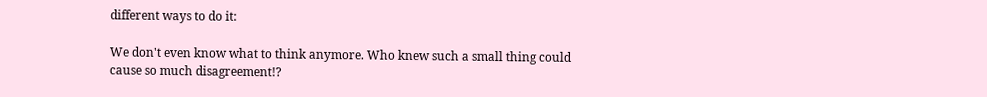different ways to do it:

We don't even know what to think anymore. Who knew such a small thing could cause so much disagreement!?